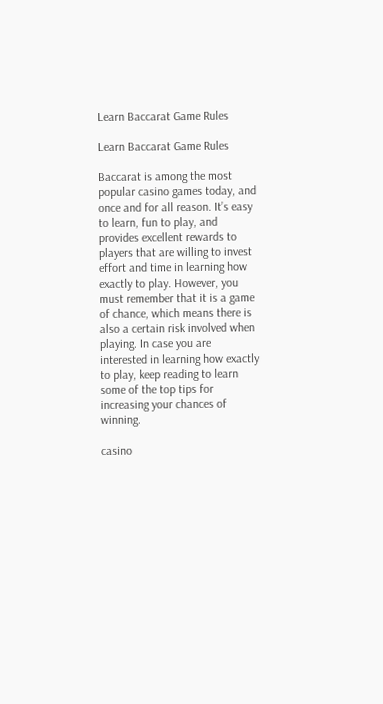Learn Baccarat Game Rules

Learn Baccarat Game Rules

Baccarat is among the most popular casino games today, and once and for all reason. It’s easy to learn, fun to play, and provides excellent rewards to players that are willing to invest effort and time in learning how exactly to play. However, you must remember that it is a game of chance, which means there is also a certain risk involved when playing. In case you are interested in learning how exactly to play, keep reading to learn some of the top tips for increasing your chances of winning.

casino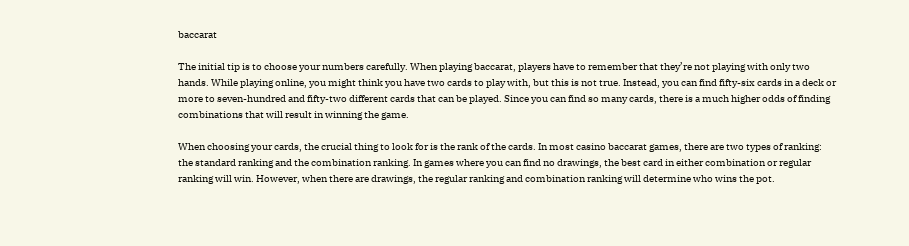baccarat

The initial tip is to choose your numbers carefully. When playing baccarat, players have to remember that they’re not playing with only two hands. While playing online, you might think you have two cards to play with, but this is not true. Instead, you can find fifty-six cards in a deck or more to seven-hundred and fifty-two different cards that can be played. Since you can find so many cards, there is a much higher odds of finding combinations that will result in winning the game.

When choosing your cards, the crucial thing to look for is the rank of the cards. In most casino baccarat games, there are two types of ranking: the standard ranking and the combination ranking. In games where you can find no drawings, the best card in either combination or regular ranking will win. However, when there are drawings, the regular ranking and combination ranking will determine who wins the pot.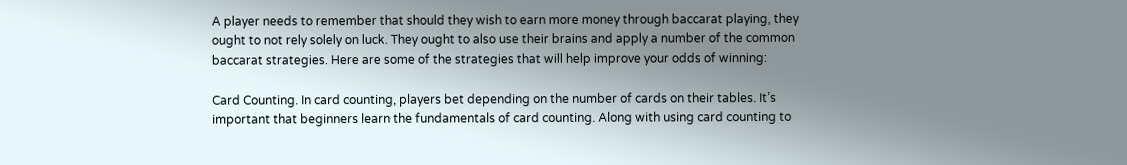A player needs to remember that should they wish to earn more money through baccarat playing, they ought to not rely solely on luck. They ought to also use their brains and apply a number of the common baccarat strategies. Here are some of the strategies that will help improve your odds of winning:

Card Counting. In card counting, players bet depending on the number of cards on their tables. It’s important that beginners learn the fundamentals of card counting. Along with using card counting to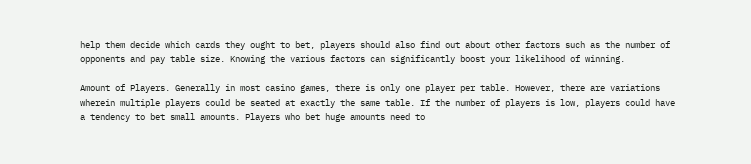help them decide which cards they ought to bet, players should also find out about other factors such as the number of opponents and pay table size. Knowing the various factors can significantly boost your likelihood of winning.

Amount of Players. Generally in most casino games, there is only one player per table. However, there are variations wherein multiple players could be seated at exactly the same table. If the number of players is low, players could have a tendency to bet small amounts. Players who bet huge amounts need to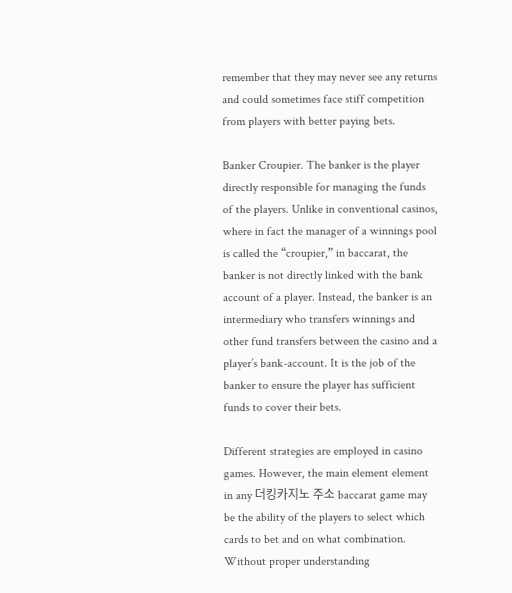remember that they may never see any returns and could sometimes face stiff competition from players with better paying bets.

Banker Croupier. The banker is the player directly responsible for managing the funds of the players. Unlike in conventional casinos, where in fact the manager of a winnings pool is called the “croupier,” in baccarat, the banker is not directly linked with the bank account of a player. Instead, the banker is an intermediary who transfers winnings and other fund transfers between the casino and a player’s bank-account. It is the job of the banker to ensure the player has sufficient funds to cover their bets.

Different strategies are employed in casino games. However, the main element element in any 더킹카지노 주소 baccarat game may be the ability of the players to select which cards to bet and on what combination. Without proper understanding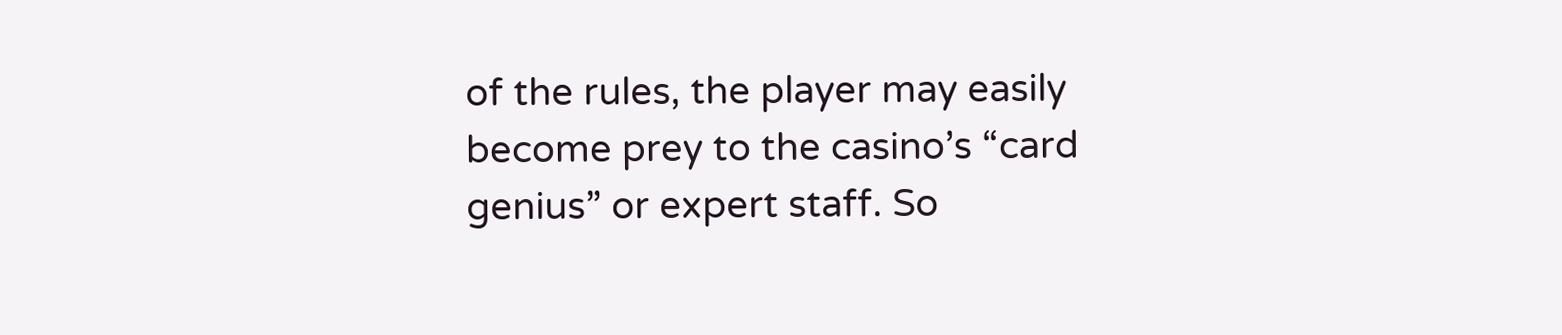of the rules, the player may easily become prey to the casino’s “card genius” or expert staff. So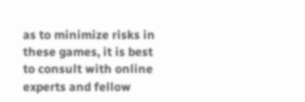as to minimize risks in these games, it is best to consult with online experts and fellow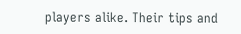players alike. Their tips and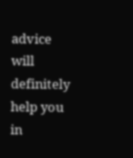advice will definitely help you in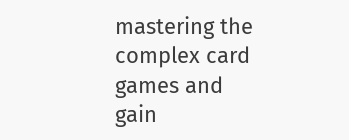mastering the complex card games and gain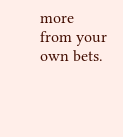more from your own bets.